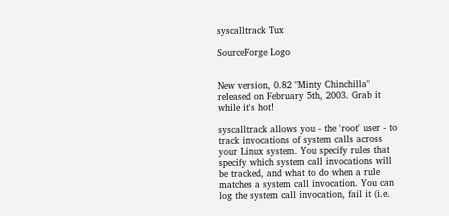syscalltrack Tux

SourceForge Logo


New version, 0.82 "Minty Chinchilla" released on February 5th, 2003. Grab it while it's hot!

syscalltrack allows you - the 'root' user - to track invocations of system calls across your Linux system. You specify rules that specify which system call invocations will be tracked, and what to do when a rule matches a system call invocation. You can log the system call invocation, fail it (i.e.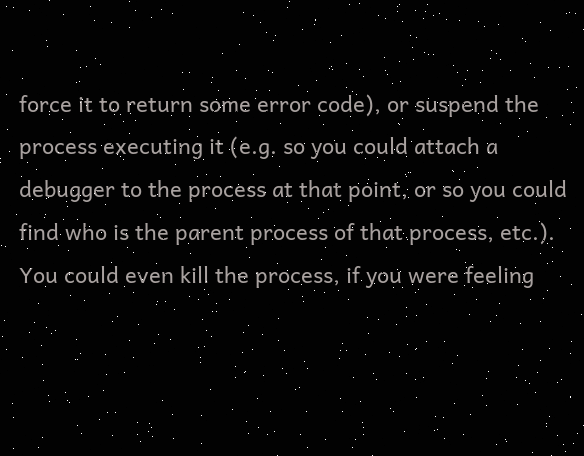force it to return some error code), or suspend the process executing it (e.g. so you could attach a debugger to the process at that point, or so you could find who is the parent process of that process, etc.). You could even kill the process, if you were feeling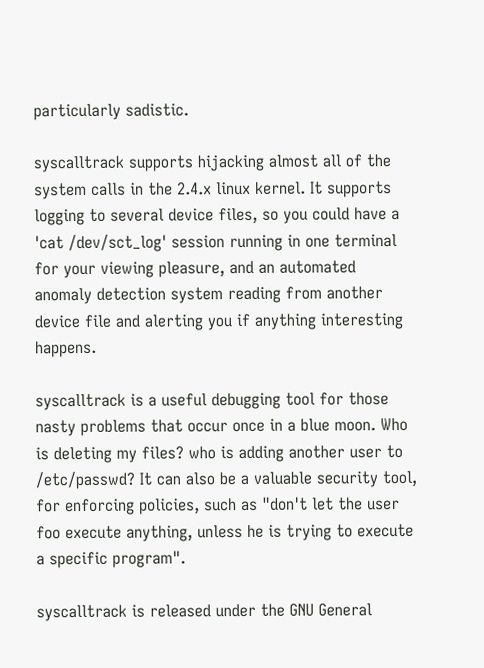particularly sadistic.

syscalltrack supports hijacking almost all of the system calls in the 2.4.x linux kernel. It supports logging to several device files, so you could have a 'cat /dev/sct_log' session running in one terminal for your viewing pleasure, and an automated anomaly detection system reading from another device file and alerting you if anything interesting happens.

syscalltrack is a useful debugging tool for those nasty problems that occur once in a blue moon. Who is deleting my files? who is adding another user to /etc/passwd? It can also be a valuable security tool, for enforcing policies, such as "don't let the user foo execute anything, unless he is trying to execute a specific program".

syscalltrack is released under the GNU General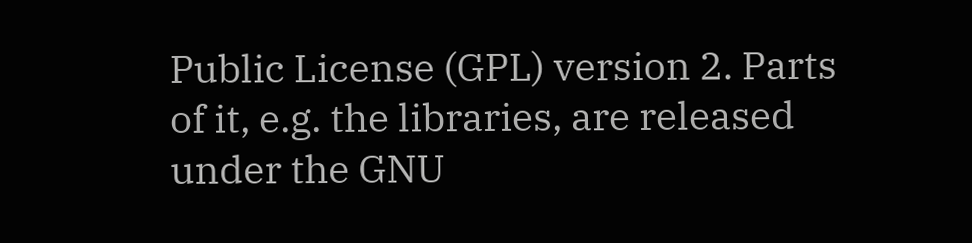Public License (GPL) version 2. Parts of it, e.g. the libraries, are released under the GNU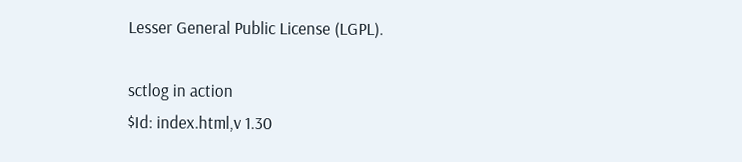Lesser General Public License (LGPL).

sctlog in action
$Id: index.html,v 1.30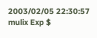2003/02/05 22:30:57 mulix Exp $